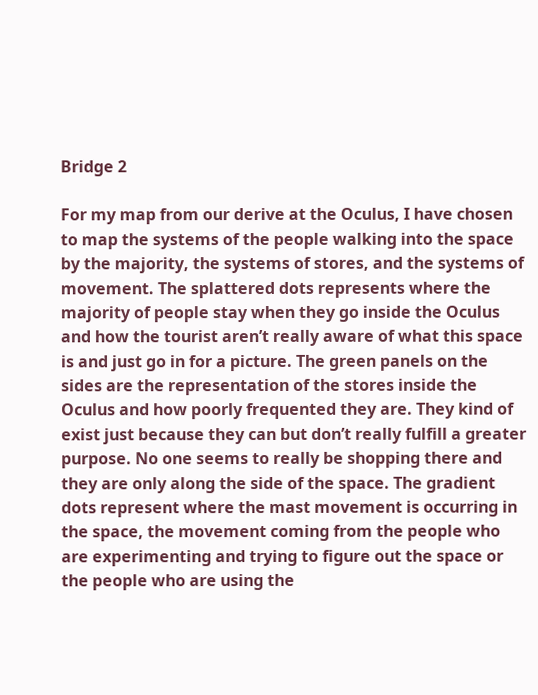Bridge 2

For my map from our derive at the Oculus, I have chosen to map the systems of the people walking into the space by the majority, the systems of stores, and the systems of movement. The splattered dots represents where the majority of people stay when they go inside the Oculus and how the tourist aren’t really aware of what this space is and just go in for a picture. The green panels on the sides are the representation of the stores inside the Oculus and how poorly frequented they are. They kind of exist just because they can but don’t really fulfill a greater purpose. No one seems to really be shopping there and they are only along the side of the space. The gradient dots represent where the mast movement is occurring in the space, the movement coming from the people who are experimenting and trying to figure out the space or the people who are using the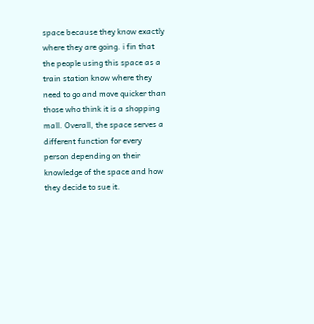space because they know exactly where they are going. i fin that the people using this space as a train station know where they need to go and move quicker than those who think it is a shopping mall. Overall, the space serves a different function for every person depending on their knowledge of the space and how they decide to sue it.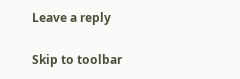Leave a reply

Skip to toolbar